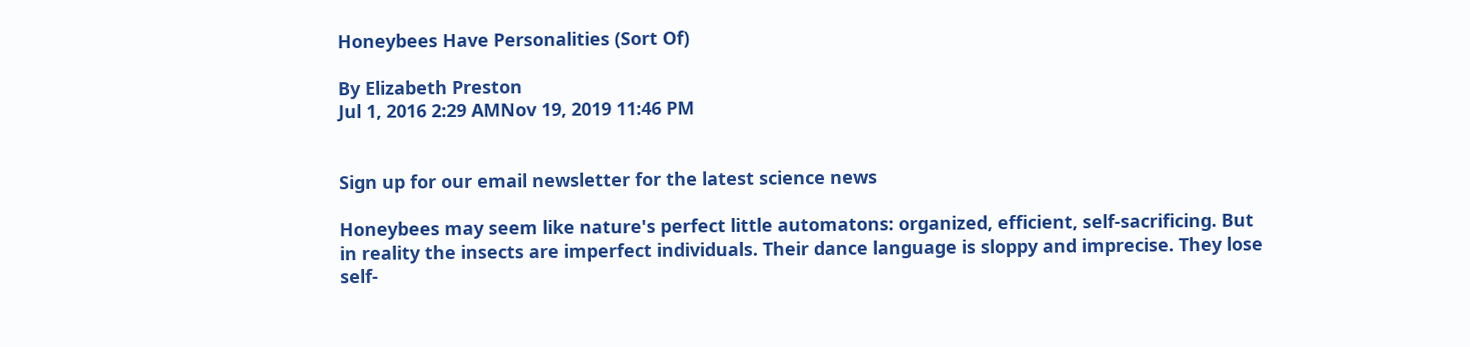Honeybees Have Personalities (Sort Of)

By Elizabeth Preston
Jul 1, 2016 2:29 AMNov 19, 2019 11:46 PM


Sign up for our email newsletter for the latest science news

Honeybees may seem like nature's perfect little automatons: organized, efficient, self-sacrificing. But in reality the insects are imperfect individuals. Their dance language is sloppy and imprecise. They lose self-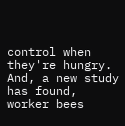control when they're hungry. And, a new study has found, worker bees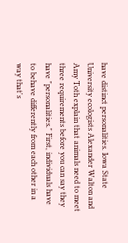have distinct personalities. Iowa State University ecologists Alexander Walton and Amy Toth explain that animals need to meet three requirements before you can say they have "personalities." First, individuals have to behave differently from each other in a way that's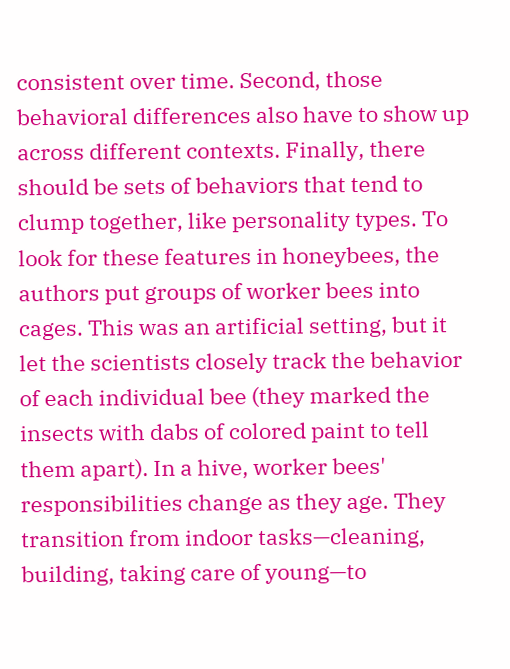consistent over time. Second, those behavioral differences also have to show up across different contexts. Finally, there should be sets of behaviors that tend to clump together, like personality types. To look for these features in honeybees, the authors put groups of worker bees into cages. This was an artificial setting, but it let the scientists closely track the behavior of each individual bee (they marked the insects with dabs of colored paint to tell them apart). In a hive, worker bees' responsibilities change as they age. They transition from indoor tasks—cleaning, building, taking care of young—to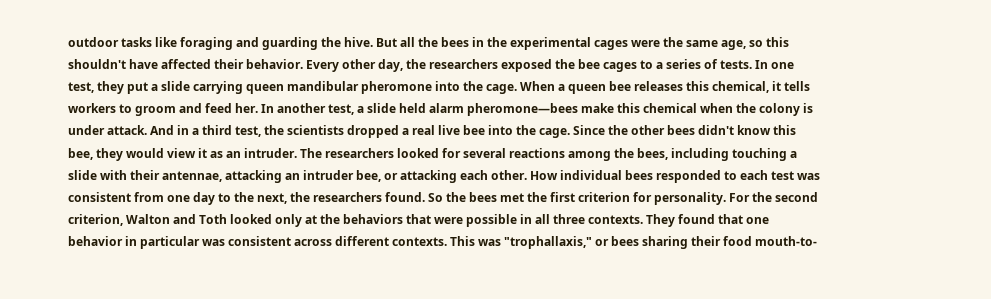outdoor tasks like foraging and guarding the hive. But all the bees in the experimental cages were the same age, so this shouldn't have affected their behavior. Every other day, the researchers exposed the bee cages to a series of tests. In one test, they put a slide carrying queen mandibular pheromone into the cage. When a queen bee releases this chemical, it tells workers to groom and feed her. In another test, a slide held alarm pheromone—bees make this chemical when the colony is under attack. And in a third test, the scientists dropped a real live bee into the cage. Since the other bees didn't know this bee, they would view it as an intruder. The researchers looked for several reactions among the bees, including touching a slide with their antennae, attacking an intruder bee, or attacking each other. How individual bees responded to each test was consistent from one day to the next, the researchers found. So the bees met the first criterion for personality. For the second criterion, Walton and Toth looked only at the behaviors that were possible in all three contexts. They found that one behavior in particular was consistent across different contexts. This was "trophallaxis," or bees sharing their food mouth-to-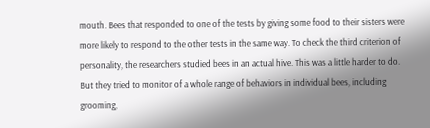mouth. Bees that responded to one of the tests by giving some food to their sisters were more likely to respond to the other tests in the same way. To check the third criterion of personality, the researchers studied bees in an actual hive. This was a little harder to do. But they tried to monitor of a whole range of behaviors in individual bees, including grooming,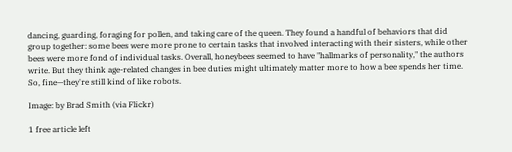dancing, guarding, foraging for pollen, and taking care of the queen. They found a handful of behaviors that did group together: some bees were more prone to certain tasks that involved interacting with their sisters, while other bees were more fond of individual tasks. Overall, honeybees seemed to have "hallmarks of personality," the authors write. But they think age-related changes in bee duties might ultimately matter more to how a bee spends her time. So, fine—they're still kind of like robots.

Image: by Brad Smith (via Flickr)

1 free article left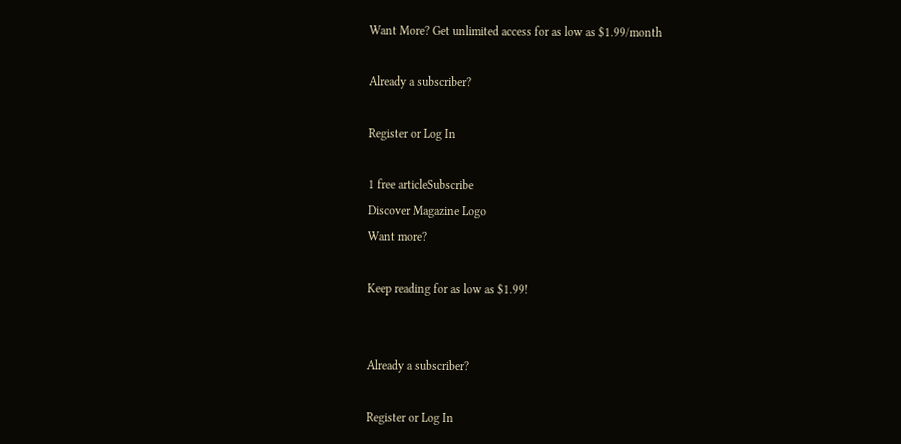Want More? Get unlimited access for as low as $1.99/month

Already a subscriber?

Register or Log In

1 free articleSubscribe
Discover Magazine Logo
Want more?

Keep reading for as low as $1.99!


Already a subscriber?

Register or Log In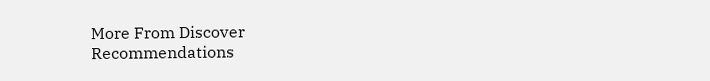More From Discover
Recommendations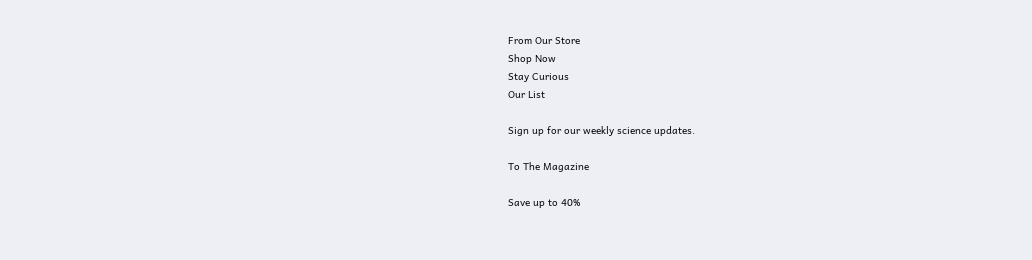From Our Store
Shop Now
Stay Curious
Our List

Sign up for our weekly science updates.

To The Magazine

Save up to 40%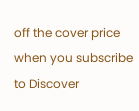off the cover price when you subscribe to Discover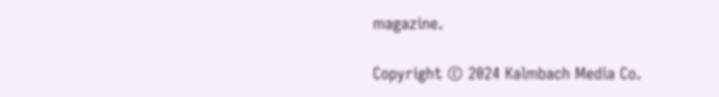magazine.

Copyright © 2024 Kalmbach Media Co.